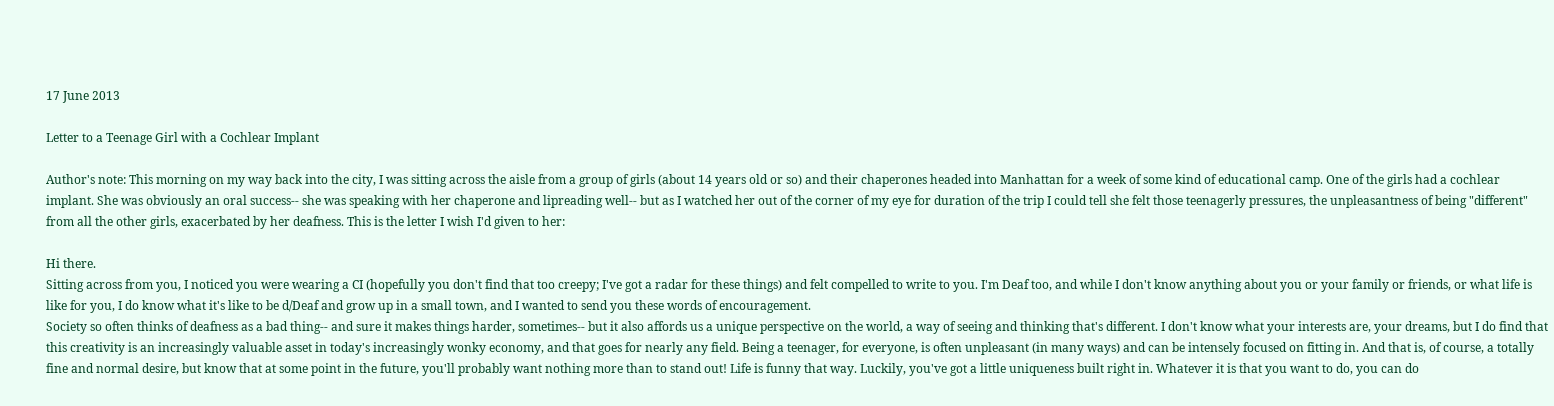17 June 2013

Letter to a Teenage Girl with a Cochlear Implant

Author's note: This morning on my way back into the city, I was sitting across the aisle from a group of girls (about 14 years old or so) and their chaperones headed into Manhattan for a week of some kind of educational camp. One of the girls had a cochlear implant. She was obviously an oral success-- she was speaking with her chaperone and lipreading well-- but as I watched her out of the corner of my eye for duration of the trip I could tell she felt those teenagerly pressures, the unpleasantness of being "different" from all the other girls, exacerbated by her deafness. This is the letter I wish I'd given to her:

Hi there.
Sitting across from you, I noticed you were wearing a CI (hopefully you don't find that too creepy; I've got a radar for these things) and felt compelled to write to you. I'm Deaf too, and while I don't know anything about you or your family or friends, or what life is like for you, I do know what it's like to be d/Deaf and grow up in a small town, and I wanted to send you these words of encouragement.
Society so often thinks of deafness as a bad thing-- and sure it makes things harder, sometimes-- but it also affords us a unique perspective on the world, a way of seeing and thinking that's different. I don't know what your interests are, your dreams, but I do find that this creativity is an increasingly valuable asset in today's increasingly wonky economy, and that goes for nearly any field. Being a teenager, for everyone, is often unpleasant (in many ways) and can be intensely focused on fitting in. And that is, of course, a totally fine and normal desire, but know that at some point in the future, you'll probably want nothing more than to stand out! Life is funny that way. Luckily, you've got a little uniqueness built right in. Whatever it is that you want to do, you can do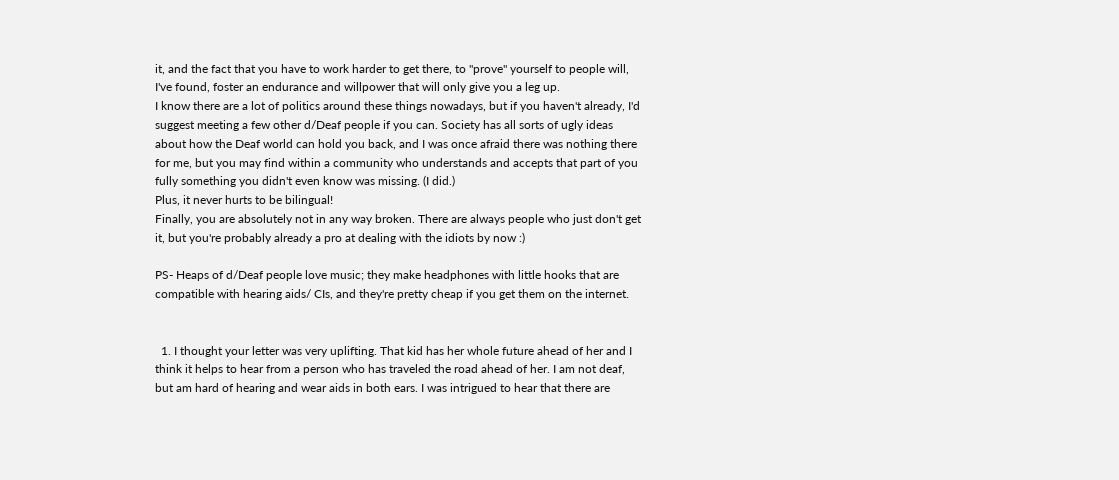it, and the fact that you have to work harder to get there, to "prove" yourself to people will, I've found, foster an endurance and willpower that will only give you a leg up.
I know there are a lot of politics around these things nowadays, but if you haven't already, I'd suggest meeting a few other d/Deaf people if you can. Society has all sorts of ugly ideas about how the Deaf world can hold you back, and I was once afraid there was nothing there for me, but you may find within a community who understands and accepts that part of you fully something you didn't even know was missing. (I did.)
Plus, it never hurts to be bilingual!
Finally, you are absolutely not in any way broken. There are always people who just don't get it, but you're probably already a pro at dealing with the idiots by now :)

PS- Heaps of d/Deaf people love music; they make headphones with little hooks that are compatible with hearing aids/ CIs, and they're pretty cheap if you get them on the internet.


  1. I thought your letter was very uplifting. That kid has her whole future ahead of her and I think it helps to hear from a person who has traveled the road ahead of her. I am not deaf, but am hard of hearing and wear aids in both ears. I was intrigued to hear that there are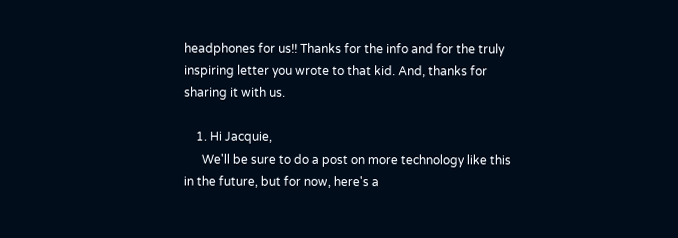headphones for us!! Thanks for the info and for the truly inspiring letter you wrote to that kid. And, thanks for sharing it with us.

    1. Hi Jacquie,
      We'll be sure to do a post on more technology like this in the future, but for now, here's a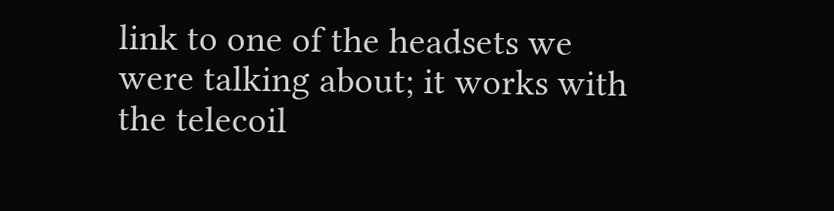link to one of the headsets we were talking about; it works with the telecoil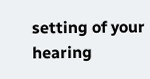setting of your hearing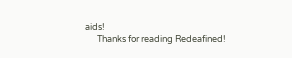aids!
      Thanks for reading Redeafined!